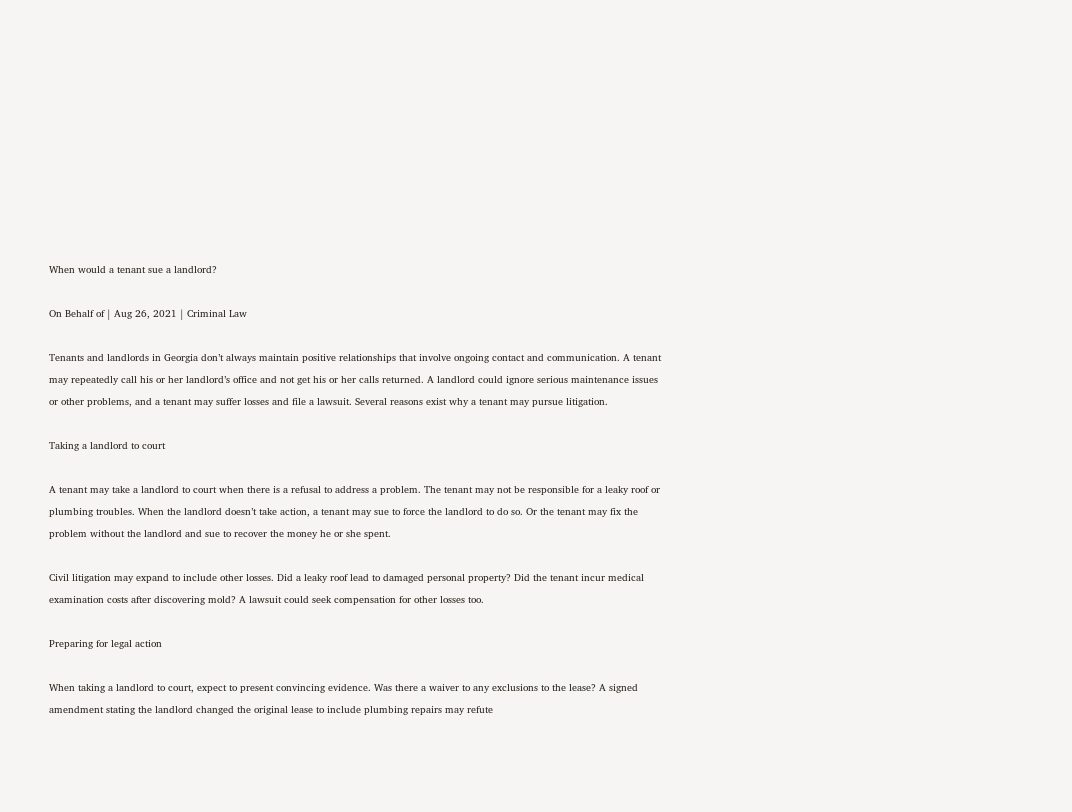When would a tenant sue a landlord?

On Behalf of | Aug 26, 2021 | Criminal Law

Tenants and landlords in Georgia don’t always maintain positive relationships that involve ongoing contact and communication. A tenant may repeatedly call his or her landlord’s office and not get his or her calls returned. A landlord could ignore serious maintenance issues or other problems, and a tenant may suffer losses and file a lawsuit. Several reasons exist why a tenant may pursue litigation.

Taking a landlord to court

A tenant may take a landlord to court when there is a refusal to address a problem. The tenant may not be responsible for a leaky roof or plumbing troubles. When the landlord doesn’t take action, a tenant may sue to force the landlord to do so. Or the tenant may fix the problem without the landlord and sue to recover the money he or she spent.

Civil litigation may expand to include other losses. Did a leaky roof lead to damaged personal property? Did the tenant incur medical examination costs after discovering mold? A lawsuit could seek compensation for other losses too.

Preparing for legal action

When taking a landlord to court, expect to present convincing evidence. Was there a waiver to any exclusions to the lease? A signed amendment stating the landlord changed the original lease to include plumbing repairs may refute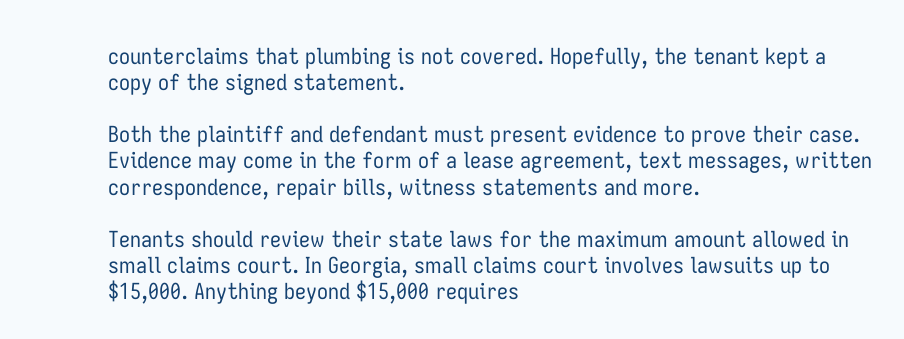counterclaims that plumbing is not covered. Hopefully, the tenant kept a copy of the signed statement.

Both the plaintiff and defendant must present evidence to prove their case. Evidence may come in the form of a lease agreement, text messages, written correspondence, repair bills, witness statements and more.

Tenants should review their state laws for the maximum amount allowed in small claims court. In Georgia, small claims court involves lawsuits up to $15,000. Anything beyond $15,000 requires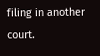filing in another court.